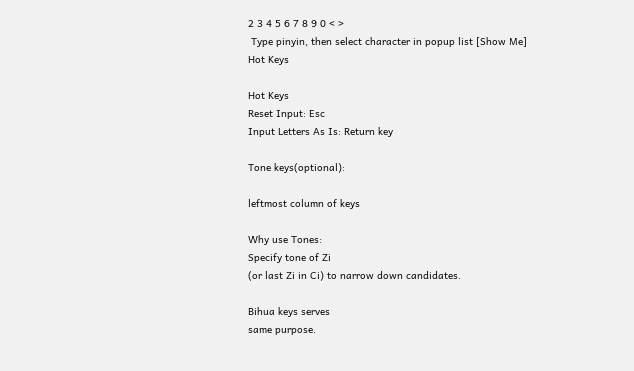2 3 4 5 6 7 8 9 0 < >
 Type pinyin, then select character in popup list [Show Me]
Hot Keys

Hot Keys
Reset Input: Esc
Input Letters As Is: Return key

Tone keys(optional):

leftmost column of keys

Why use Tones:
Specify tone of Zi
(or last Zi in Ci) to narrow down candidates.

Bihua keys serves
same purpose.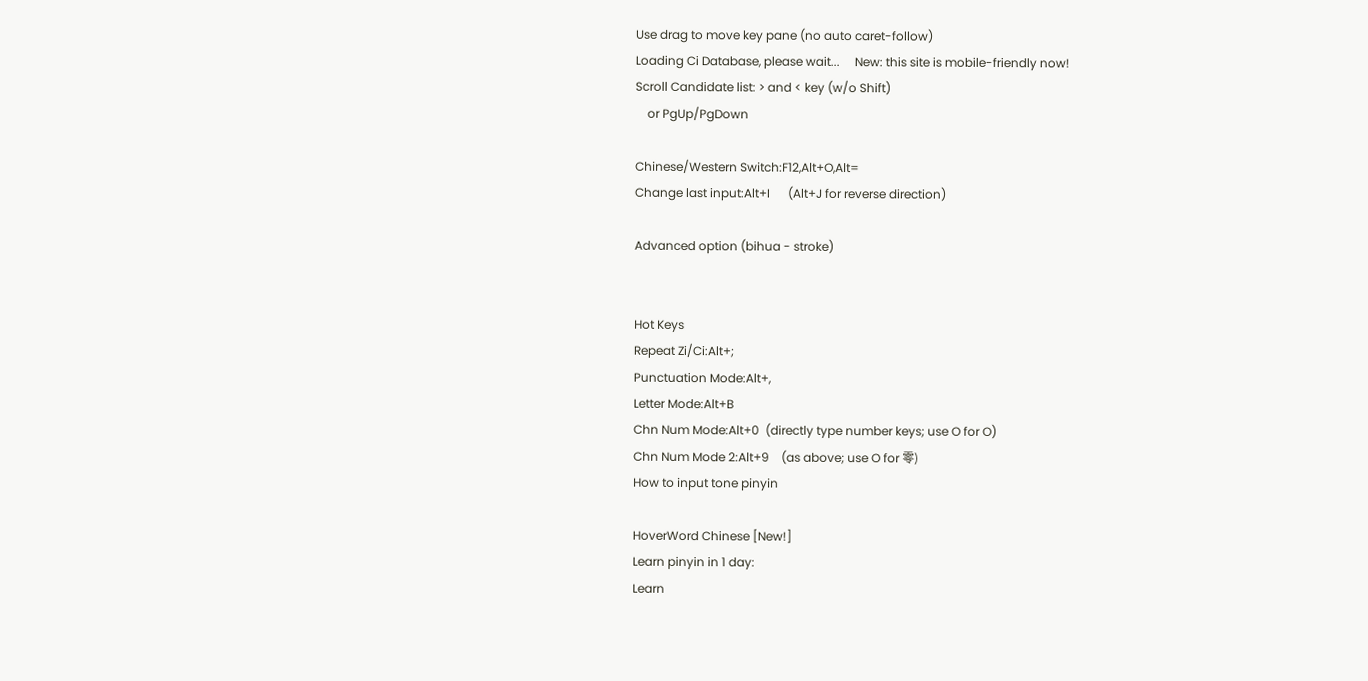Use drag to move key pane (no auto caret-follow)
Loading Ci Database, please wait...     New: this site is mobile-friendly now!
Scroll Candidate list: > and < key (w/o Shift)
    or PgUp/PgDown

Chinese/Western Switch:F12,Alt+O,Alt=
Change last input:Alt+I      (Alt+J for reverse direction)

Advanced option (bihua - stroke)


Hot Keys
Repeat Zi/Ci:Alt+;
Punctuation Mode:Alt+,
Letter Mode:Alt+B
Chn Num Mode:Alt+0  (directly type number keys; use O for O)
Chn Num Mode 2:Alt+9    (as above; use O for 零)
How to input tone pinyin

HoverWord Chinese [New!]
Learn pinyin in 1 day:
Learn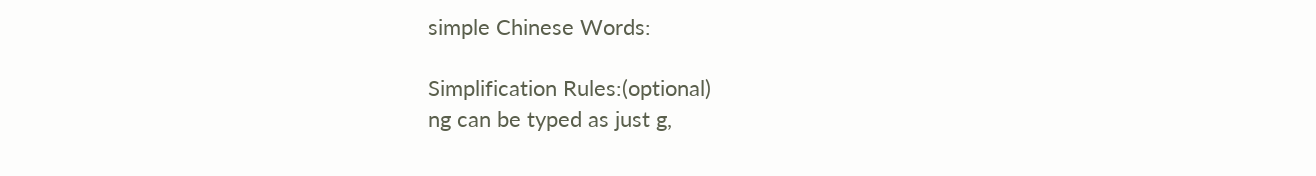simple Chinese Words:

Simplification Rules:(optional)
ng can be typed as just g,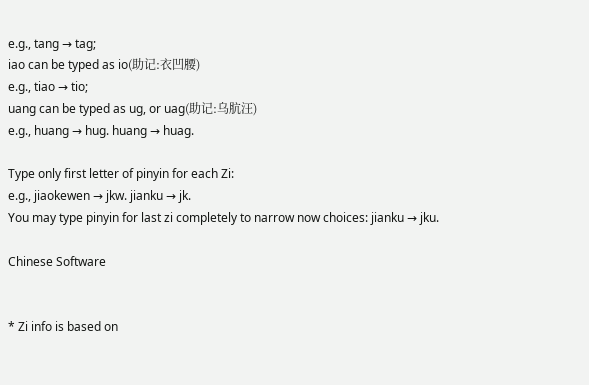e.g., tang → tag;
iao can be typed as io(助记:衣凹腰)
e.g., tiao → tio;
uang can be typed as ug, or uag(助记:乌肮汪)
e.g., huang → hug. huang → huag.

Type only first letter of pinyin for each Zi:
e.g., jiaokewen → jkw. jianku → jk.
You may type pinyin for last zi completely to narrow now choices: jianku → jku.

Chinese Software


* Zi info is based on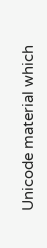Unicode material which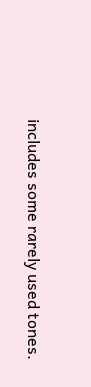includes some rarely used tones.